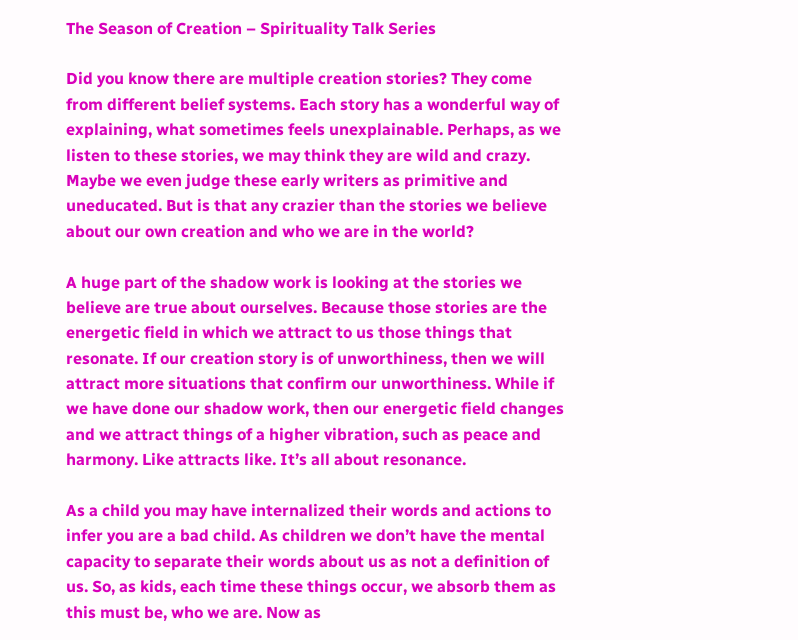The Season of Creation – Spirituality Talk Series

Did you know there are multiple creation stories? They come from different belief systems. Each story has a wonderful way of explaining, what sometimes feels unexplainable. Perhaps, as we listen to these stories, we may think they are wild and crazy.  Maybe we even judge these early writers as primitive and uneducated. But is that any crazier than the stories we believe about our own creation and who we are in the world?

A huge part of the shadow work is looking at the stories we believe are true about ourselves. Because those stories are the energetic field in which we attract to us those things that resonate. If our creation story is of unworthiness, then we will attract more situations that confirm our unworthiness. While if we have done our shadow work, then our energetic field changes and we attract things of a higher vibration, such as peace and harmony. Like attracts like. It’s all about resonance.

As a child you may have internalized their words and actions to infer you are a bad child. As children we don’t have the mental capacity to separate their words about us as not a definition of us. So, as kids, each time these things occur, we absorb them as this must be, who we are. Now as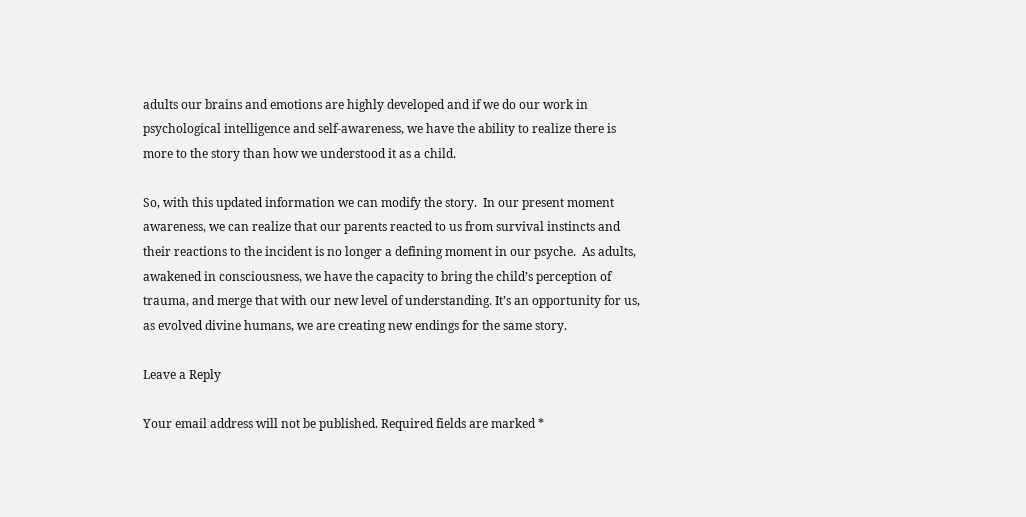adults our brains and emotions are highly developed and if we do our work in psychological intelligence and self-awareness, we have the ability to realize there is more to the story than how we understood it as a child.

So, with this updated information we can modify the story.  In our present moment awareness, we can realize that our parents reacted to us from survival instincts and their reactions to the incident is no longer a defining moment in our psyche.  As adults, awakened in consciousness, we have the capacity to bring the child’s perception of trauma, and merge that with our new level of understanding. It’s an opportunity for us, as evolved divine humans, we are creating new endings for the same story.

Leave a Reply

Your email address will not be published. Required fields are marked *